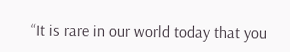“It is rare in our world today that you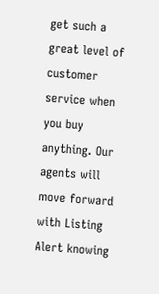get such a great level of customer service when you buy anything. Our agents will move forward with Listing Alert knowing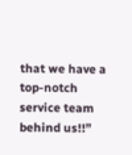that we have a top-notch service team behind us!!”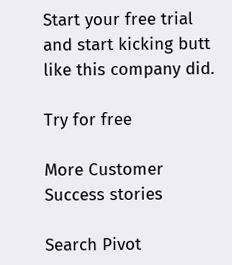Start your free trial and start kicking butt like this company did.

Try for free

More Customer Success stories

Search Pivot